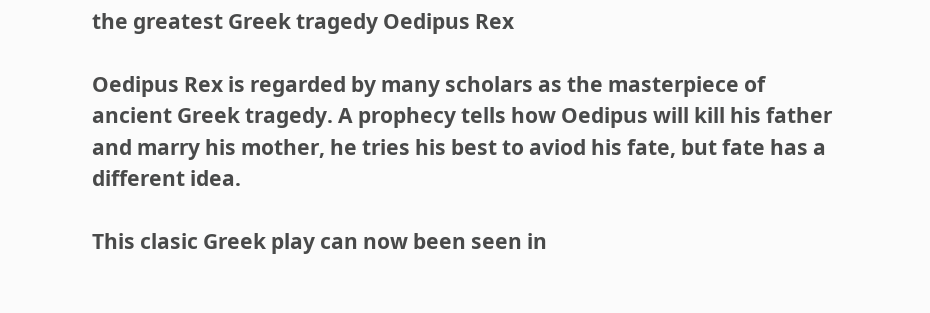the greatest Greek tragedy Oedipus Rex

Oedipus Rex is regarded by many scholars as the masterpiece of ancient Greek tragedy. A prophecy tells how Oedipus will kill his father and marry his mother, he tries his best to aviod his fate, but fate has a different idea.

This clasic Greek play can now been seen in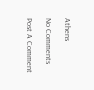Athens

No Comments

Post A Comment